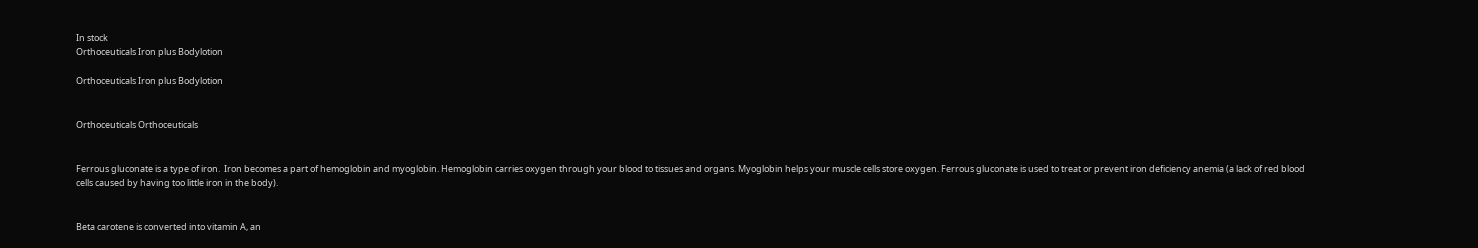In stock
Orthoceuticals Iron plus Bodylotion

Orthoceuticals Iron plus Bodylotion


Orthoceuticals Orthoceuticals


Ferrous gluconate is a type of iron.  Iron becomes a part of hemoglobin and myoglobin. Hemoglobin carries oxygen through your blood to tissues and organs. Myoglobin helps your muscle cells store oxygen. Ferrous gluconate is used to treat or prevent iron deficiency anemia (a lack of red blood cells caused by having too little iron in the body).


Beta carotene is converted into vitamin A, an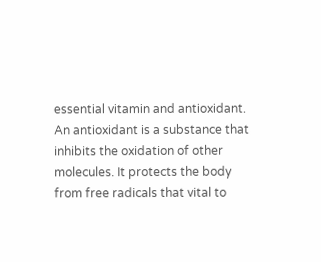essential vitamin and antioxidant. An antioxidant is a substance that inhibits the oxidation of other molecules. It protects the body from free radicals that vital to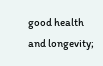good health and longevity;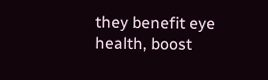they benefit eye health, boost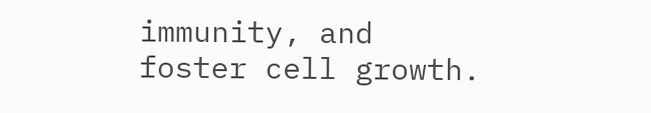immunity, and foster cell growth.